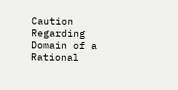Caution Regarding Domain of a Rational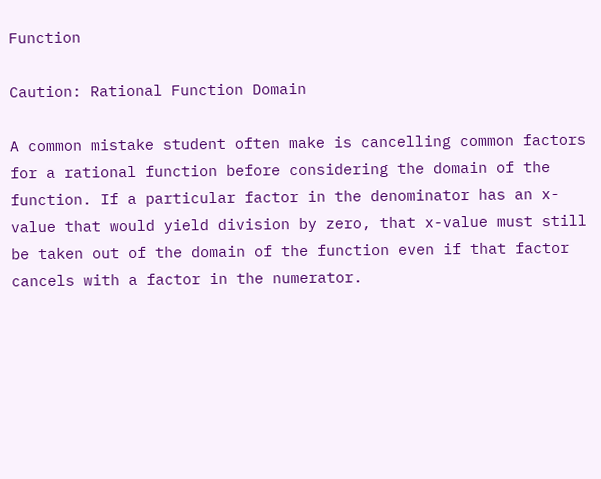Function

Caution: Rational Function Domain

A common mistake student often make is cancelling common factors for a rational function before considering the domain of the function. If a particular factor in the denominator has an x-value that would yield division by zero, that x-value must still be taken out of the domain of the function even if that factor cancels with a factor in the numerator.